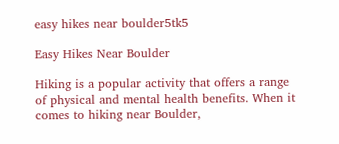easy hikes near boulder5tk5

Easy Hikes Near Boulder

Hiking is a popular activity that offers a range of physical and mental health benefits. When it comes to hiking near Boulder,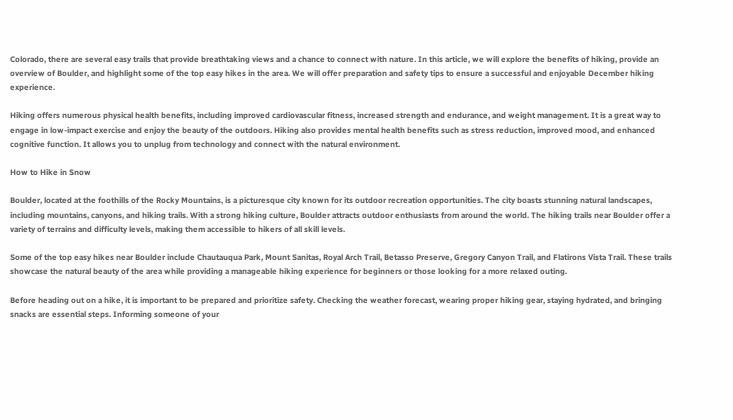Colorado, there are several easy trails that provide breathtaking views and a chance to connect with nature. In this article, we will explore the benefits of hiking, provide an overview of Boulder, and highlight some of the top easy hikes in the area. We will offer preparation and safety tips to ensure a successful and enjoyable December hiking experience.

Hiking offers numerous physical health benefits, including improved cardiovascular fitness, increased strength and endurance, and weight management. It is a great way to engage in low-impact exercise and enjoy the beauty of the outdoors. Hiking also provides mental health benefits such as stress reduction, improved mood, and enhanced cognitive function. It allows you to unplug from technology and connect with the natural environment.

How to Hike in Snow

Boulder, located at the foothills of the Rocky Mountains, is a picturesque city known for its outdoor recreation opportunities. The city boasts stunning natural landscapes, including mountains, canyons, and hiking trails. With a strong hiking culture, Boulder attracts outdoor enthusiasts from around the world. The hiking trails near Boulder offer a variety of terrains and difficulty levels, making them accessible to hikers of all skill levels.

Some of the top easy hikes near Boulder include Chautauqua Park, Mount Sanitas, Royal Arch Trail, Betasso Preserve, Gregory Canyon Trail, and Flatirons Vista Trail. These trails showcase the natural beauty of the area while providing a manageable hiking experience for beginners or those looking for a more relaxed outing.

Before heading out on a hike, it is important to be prepared and prioritize safety. Checking the weather forecast, wearing proper hiking gear, staying hydrated, and bringing snacks are essential steps. Informing someone of your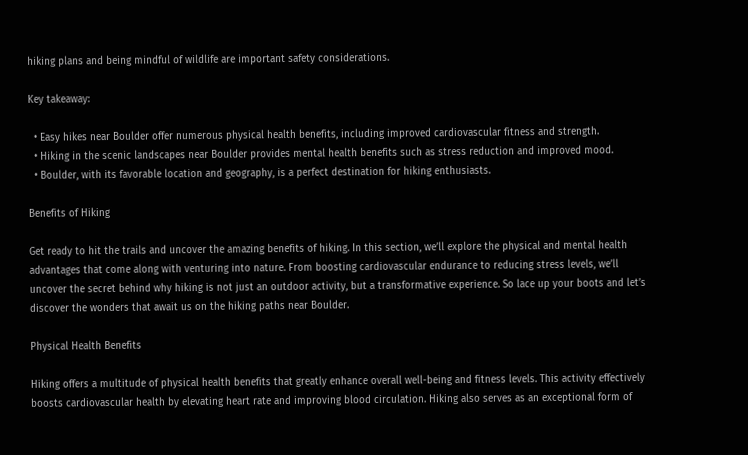hiking plans and being mindful of wildlife are important safety considerations.

Key takeaway:

  • Easy hikes near Boulder offer numerous physical health benefits, including improved cardiovascular fitness and strength.
  • Hiking in the scenic landscapes near Boulder provides mental health benefits such as stress reduction and improved mood.
  • Boulder, with its favorable location and geography, is a perfect destination for hiking enthusiasts.

Benefits of Hiking

Get ready to hit the trails and uncover the amazing benefits of hiking. In this section, we’ll explore the physical and mental health advantages that come along with venturing into nature. From boosting cardiovascular endurance to reducing stress levels, we’ll uncover the secret behind why hiking is not just an outdoor activity, but a transformative experience. So lace up your boots and let’s discover the wonders that await us on the hiking paths near Boulder.

Physical Health Benefits

Hiking offers a multitude of physical health benefits that greatly enhance overall well-being and fitness levels. This activity effectively boosts cardiovascular health by elevating heart rate and improving blood circulation. Hiking also serves as an exceptional form of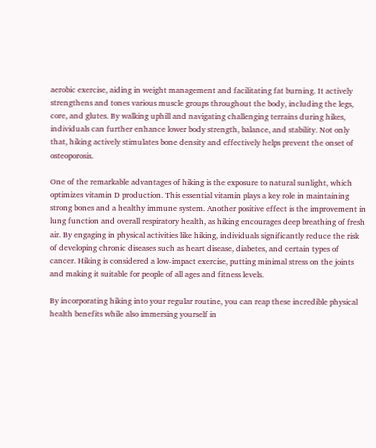aerobic exercise, aiding in weight management and facilitating fat burning. It actively strengthens and tones various muscle groups throughout the body, including the legs, core, and glutes. By walking uphill and navigating challenging terrains during hikes, individuals can further enhance lower body strength, balance, and stability. Not only that, hiking actively stimulates bone density and effectively helps prevent the onset of osteoporosis.

One of the remarkable advantages of hiking is the exposure to natural sunlight, which optimizes vitamin D production. This essential vitamin plays a key role in maintaining strong bones and a healthy immune system. Another positive effect is the improvement in lung function and overall respiratory health, as hiking encourages deep breathing of fresh air. By engaging in physical activities like hiking, individuals significantly reduce the risk of developing chronic diseases such as heart disease, diabetes, and certain types of cancer. Hiking is considered a low-impact exercise, putting minimal stress on the joints and making it suitable for people of all ages and fitness levels.

By incorporating hiking into your regular routine, you can reap these incredible physical health benefits while also immersing yourself in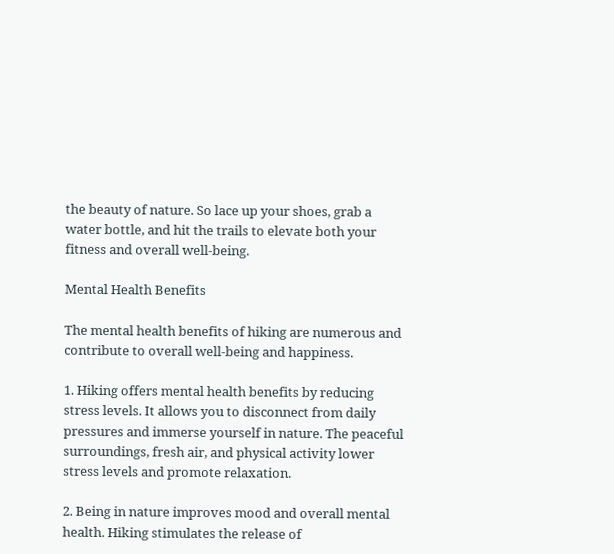the beauty of nature. So lace up your shoes, grab a water bottle, and hit the trails to elevate both your fitness and overall well-being.

Mental Health Benefits

The mental health benefits of hiking are numerous and contribute to overall well-being and happiness.

1. Hiking offers mental health benefits by reducing stress levels. It allows you to disconnect from daily pressures and immerse yourself in nature. The peaceful surroundings, fresh air, and physical activity lower stress levels and promote relaxation.

2. Being in nature improves mood and overall mental health. Hiking stimulates the release of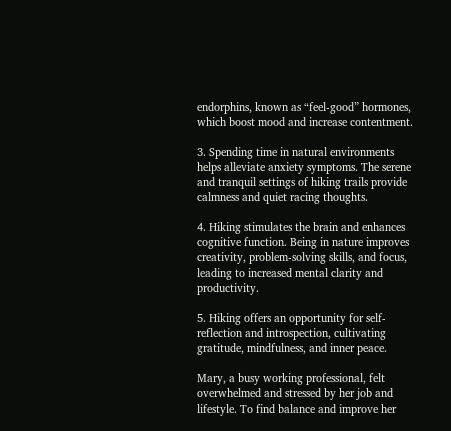endorphins, known as “feel-good” hormones, which boost mood and increase contentment.

3. Spending time in natural environments helps alleviate anxiety symptoms. The serene and tranquil settings of hiking trails provide calmness and quiet racing thoughts.

4. Hiking stimulates the brain and enhances cognitive function. Being in nature improves creativity, problem-solving skills, and focus, leading to increased mental clarity and productivity.

5. Hiking offers an opportunity for self-reflection and introspection, cultivating gratitude, mindfulness, and inner peace.

Mary, a busy working professional, felt overwhelmed and stressed by her job and lifestyle. To find balance and improve her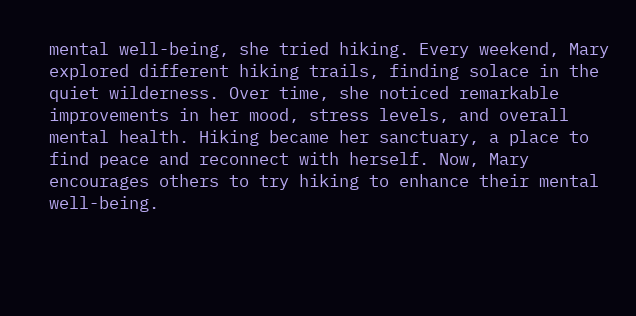mental well-being, she tried hiking. Every weekend, Mary explored different hiking trails, finding solace in the quiet wilderness. Over time, she noticed remarkable improvements in her mood, stress levels, and overall mental health. Hiking became her sanctuary, a place to find peace and reconnect with herself. Now, Mary encourages others to try hiking to enhance their mental well-being.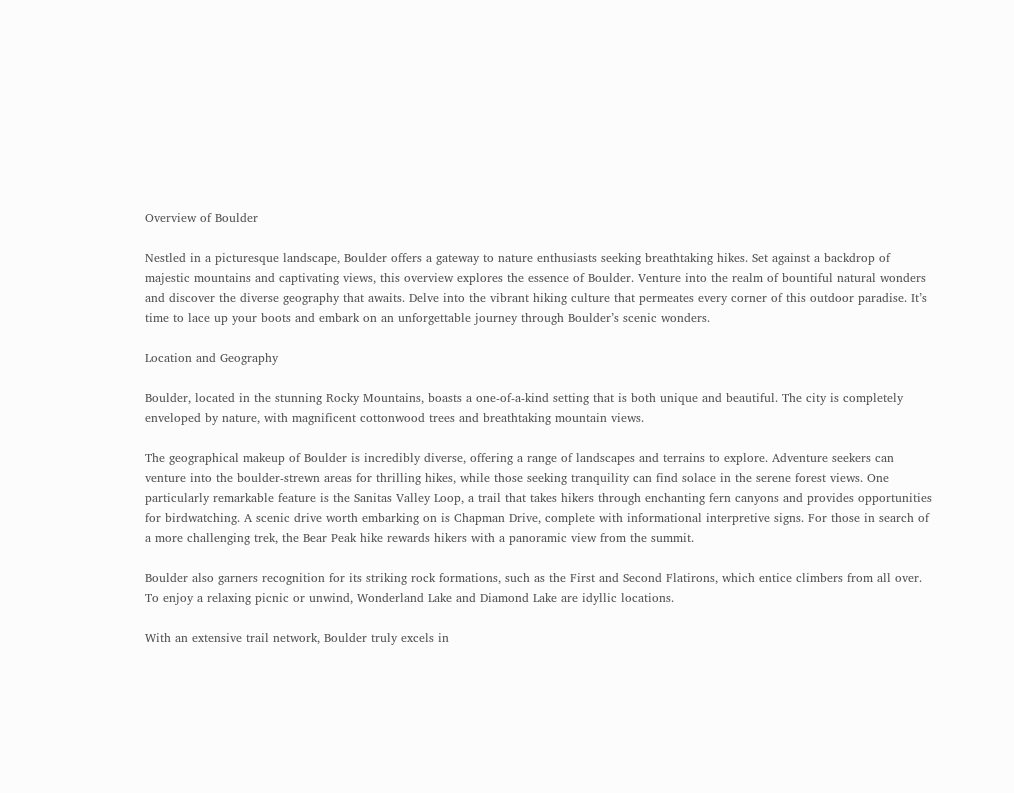Overview of Boulder

Nestled in a picturesque landscape, Boulder offers a gateway to nature enthusiasts seeking breathtaking hikes. Set against a backdrop of majestic mountains and captivating views, this overview explores the essence of Boulder. Venture into the realm of bountiful natural wonders and discover the diverse geography that awaits. Delve into the vibrant hiking culture that permeates every corner of this outdoor paradise. It’s time to lace up your boots and embark on an unforgettable journey through Boulder’s scenic wonders.

Location and Geography

Boulder, located in the stunning Rocky Mountains, boasts a one-of-a-kind setting that is both unique and beautiful. The city is completely enveloped by nature, with magnificent cottonwood trees and breathtaking mountain views.

The geographical makeup of Boulder is incredibly diverse, offering a range of landscapes and terrains to explore. Adventure seekers can venture into the boulder-strewn areas for thrilling hikes, while those seeking tranquility can find solace in the serene forest views. One particularly remarkable feature is the Sanitas Valley Loop, a trail that takes hikers through enchanting fern canyons and provides opportunities for birdwatching. A scenic drive worth embarking on is Chapman Drive, complete with informational interpretive signs. For those in search of a more challenging trek, the Bear Peak hike rewards hikers with a panoramic view from the summit.

Boulder also garners recognition for its striking rock formations, such as the First and Second Flatirons, which entice climbers from all over. To enjoy a relaxing picnic or unwind, Wonderland Lake and Diamond Lake are idyllic locations.

With an extensive trail network, Boulder truly excels in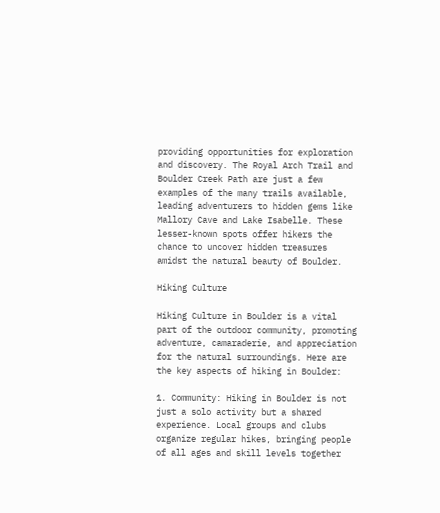providing opportunities for exploration and discovery. The Royal Arch Trail and Boulder Creek Path are just a few examples of the many trails available, leading adventurers to hidden gems like Mallory Cave and Lake Isabelle. These lesser-known spots offer hikers the chance to uncover hidden treasures amidst the natural beauty of Boulder.

Hiking Culture

Hiking Culture in Boulder is a vital part of the outdoor community, promoting adventure, camaraderie, and appreciation for the natural surroundings. Here are the key aspects of hiking in Boulder:

1. Community: Hiking in Boulder is not just a solo activity but a shared experience. Local groups and clubs organize regular hikes, bringing people of all ages and skill levels together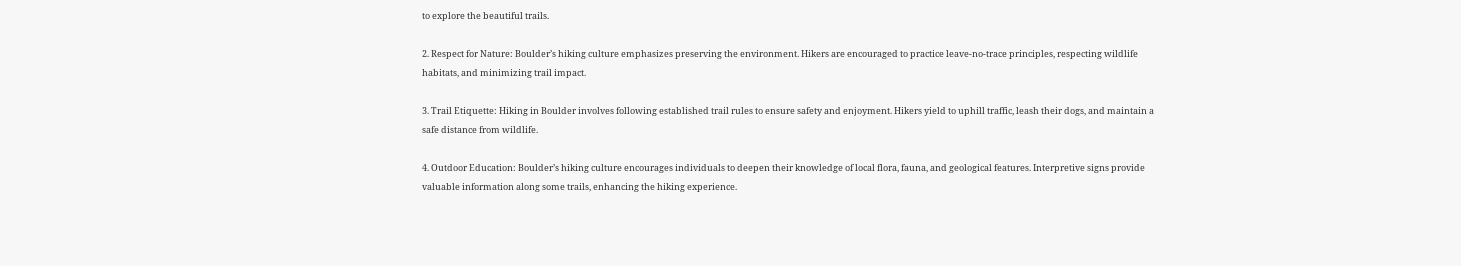to explore the beautiful trails.

2. Respect for Nature: Boulder’s hiking culture emphasizes preserving the environment. Hikers are encouraged to practice leave-no-trace principles, respecting wildlife habitats, and minimizing trail impact.

3. Trail Etiquette: Hiking in Boulder involves following established trail rules to ensure safety and enjoyment. Hikers yield to uphill traffic, leash their dogs, and maintain a safe distance from wildlife.

4. Outdoor Education: Boulder’s hiking culture encourages individuals to deepen their knowledge of local flora, fauna, and geological features. Interpretive signs provide valuable information along some trails, enhancing the hiking experience.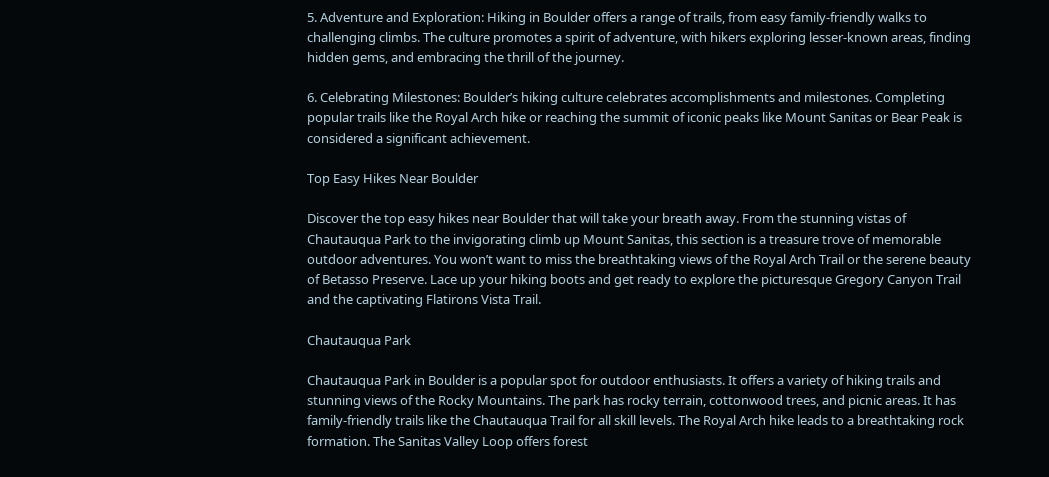5. Adventure and Exploration: Hiking in Boulder offers a range of trails, from easy family-friendly walks to challenging climbs. The culture promotes a spirit of adventure, with hikers exploring lesser-known areas, finding hidden gems, and embracing the thrill of the journey.

6. Celebrating Milestones: Boulder’s hiking culture celebrates accomplishments and milestones. Completing popular trails like the Royal Arch hike or reaching the summit of iconic peaks like Mount Sanitas or Bear Peak is considered a significant achievement.

Top Easy Hikes Near Boulder

Discover the top easy hikes near Boulder that will take your breath away. From the stunning vistas of Chautauqua Park to the invigorating climb up Mount Sanitas, this section is a treasure trove of memorable outdoor adventures. You won’t want to miss the breathtaking views of the Royal Arch Trail or the serene beauty of Betasso Preserve. Lace up your hiking boots and get ready to explore the picturesque Gregory Canyon Trail and the captivating Flatirons Vista Trail.

Chautauqua Park

Chautauqua Park in Boulder is a popular spot for outdoor enthusiasts. It offers a variety of hiking trails and stunning views of the Rocky Mountains. The park has rocky terrain, cottonwood trees, and picnic areas. It has family-friendly trails like the Chautauqua Trail for all skill levels. The Royal Arch hike leads to a breathtaking rock formation. The Sanitas Valley Loop offers forest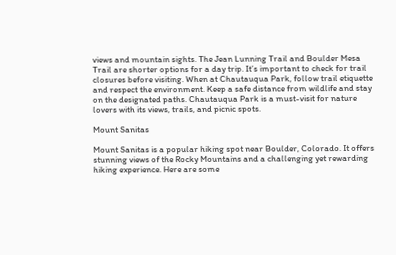views and mountain sights. The Jean Lunning Trail and Boulder Mesa Trail are shorter options for a day trip. It’s important to check for trail closures before visiting. When at Chautauqua Park, follow trail etiquette and respect the environment. Keep a safe distance from wildlife and stay on the designated paths. Chautauqua Park is a must-visit for nature lovers with its views, trails, and picnic spots.

Mount Sanitas

Mount Sanitas is a popular hiking spot near Boulder, Colorado. It offers stunning views of the Rocky Mountains and a challenging yet rewarding hiking experience. Here are some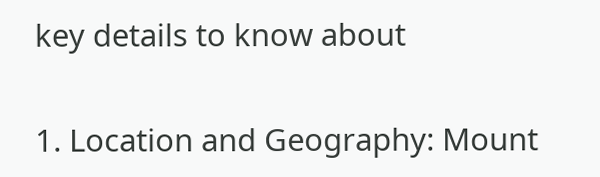key details to know about

1. Location and Geography: Mount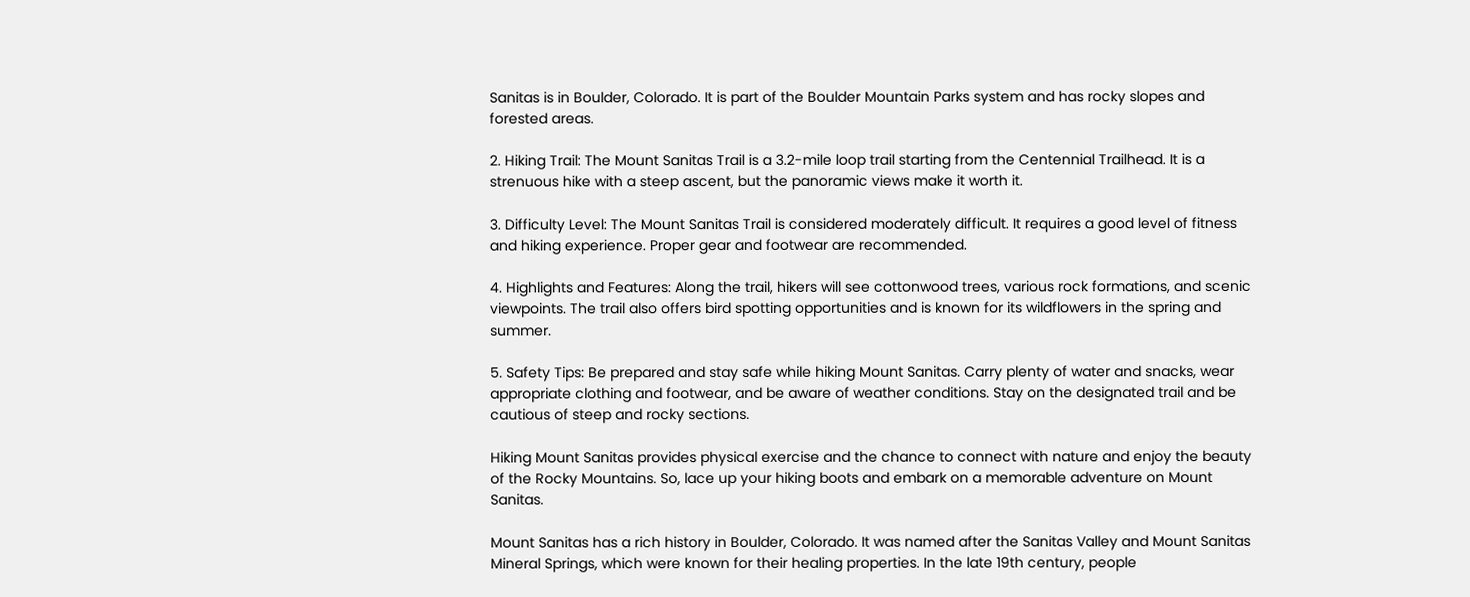Sanitas is in Boulder, Colorado. It is part of the Boulder Mountain Parks system and has rocky slopes and forested areas.

2. Hiking Trail: The Mount Sanitas Trail is a 3.2-mile loop trail starting from the Centennial Trailhead. It is a strenuous hike with a steep ascent, but the panoramic views make it worth it.

3. Difficulty Level: The Mount Sanitas Trail is considered moderately difficult. It requires a good level of fitness and hiking experience. Proper gear and footwear are recommended.

4. Highlights and Features: Along the trail, hikers will see cottonwood trees, various rock formations, and scenic viewpoints. The trail also offers bird spotting opportunities and is known for its wildflowers in the spring and summer.

5. Safety Tips: Be prepared and stay safe while hiking Mount Sanitas. Carry plenty of water and snacks, wear appropriate clothing and footwear, and be aware of weather conditions. Stay on the designated trail and be cautious of steep and rocky sections.

Hiking Mount Sanitas provides physical exercise and the chance to connect with nature and enjoy the beauty of the Rocky Mountains. So, lace up your hiking boots and embark on a memorable adventure on Mount Sanitas.

Mount Sanitas has a rich history in Boulder, Colorado. It was named after the Sanitas Valley and Mount Sanitas Mineral Springs, which were known for their healing properties. In the late 19th century, people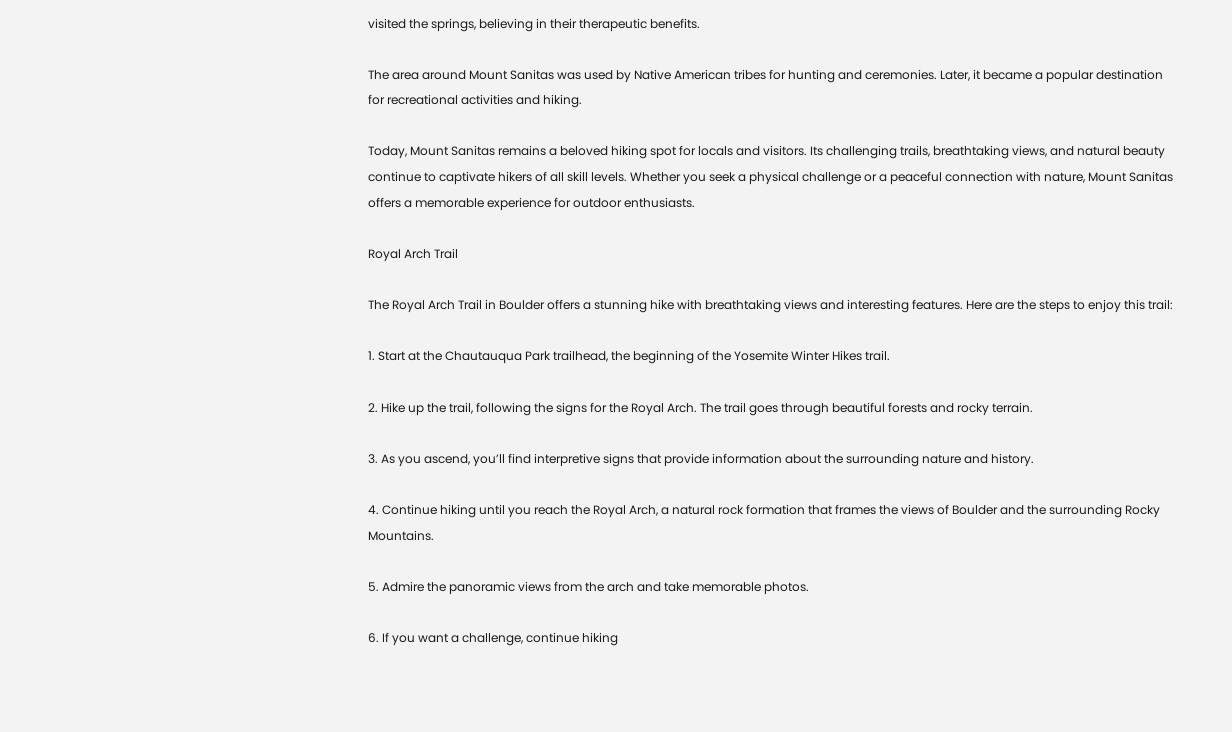visited the springs, believing in their therapeutic benefits.

The area around Mount Sanitas was used by Native American tribes for hunting and ceremonies. Later, it became a popular destination for recreational activities and hiking.

Today, Mount Sanitas remains a beloved hiking spot for locals and visitors. Its challenging trails, breathtaking views, and natural beauty continue to captivate hikers of all skill levels. Whether you seek a physical challenge or a peaceful connection with nature, Mount Sanitas offers a memorable experience for outdoor enthusiasts.

Royal Arch Trail

The Royal Arch Trail in Boulder offers a stunning hike with breathtaking views and interesting features. Here are the steps to enjoy this trail:

1. Start at the Chautauqua Park trailhead, the beginning of the Yosemite Winter Hikes trail.

2. Hike up the trail, following the signs for the Royal Arch. The trail goes through beautiful forests and rocky terrain.

3. As you ascend, you’ll find interpretive signs that provide information about the surrounding nature and history.

4. Continue hiking until you reach the Royal Arch, a natural rock formation that frames the views of Boulder and the surrounding Rocky Mountains.

5. Admire the panoramic views from the arch and take memorable photos.

6. If you want a challenge, continue hiking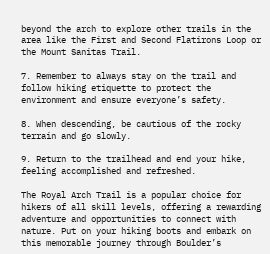beyond the arch to explore other trails in the area like the First and Second Flatirons Loop or the Mount Sanitas Trail.

7. Remember to always stay on the trail and follow hiking etiquette to protect the environment and ensure everyone’s safety.

8. When descending, be cautious of the rocky terrain and go slowly.

9. Return to the trailhead and end your hike, feeling accomplished and refreshed.

The Royal Arch Trail is a popular choice for hikers of all skill levels, offering a rewarding adventure and opportunities to connect with nature. Put on your hiking boots and embark on this memorable journey through Boulder’s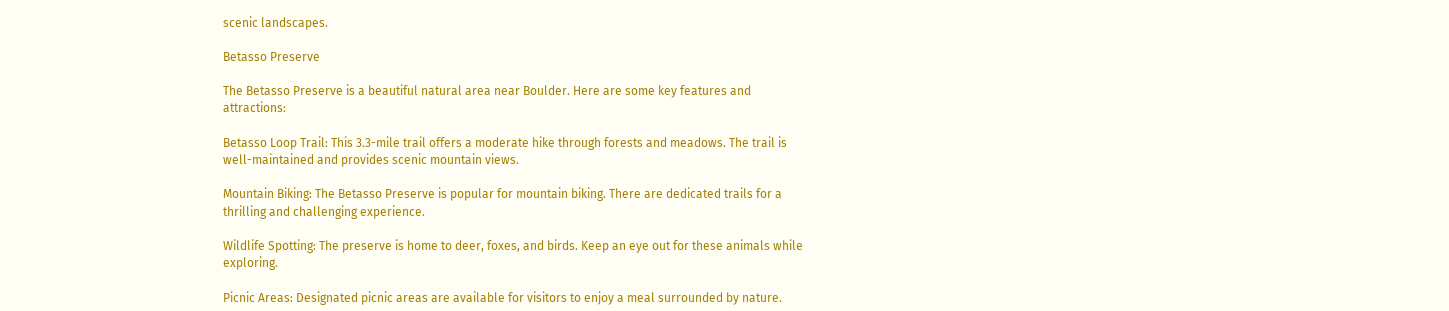scenic landscapes.

Betasso Preserve

The Betasso Preserve is a beautiful natural area near Boulder. Here are some key features and attractions:

Betasso Loop Trail: This 3.3-mile trail offers a moderate hike through forests and meadows. The trail is well-maintained and provides scenic mountain views.

Mountain Biking: The Betasso Preserve is popular for mountain biking. There are dedicated trails for a thrilling and challenging experience.

Wildlife Spotting: The preserve is home to deer, foxes, and birds. Keep an eye out for these animals while exploring.

Picnic Areas: Designated picnic areas are available for visitors to enjoy a meal surrounded by nature.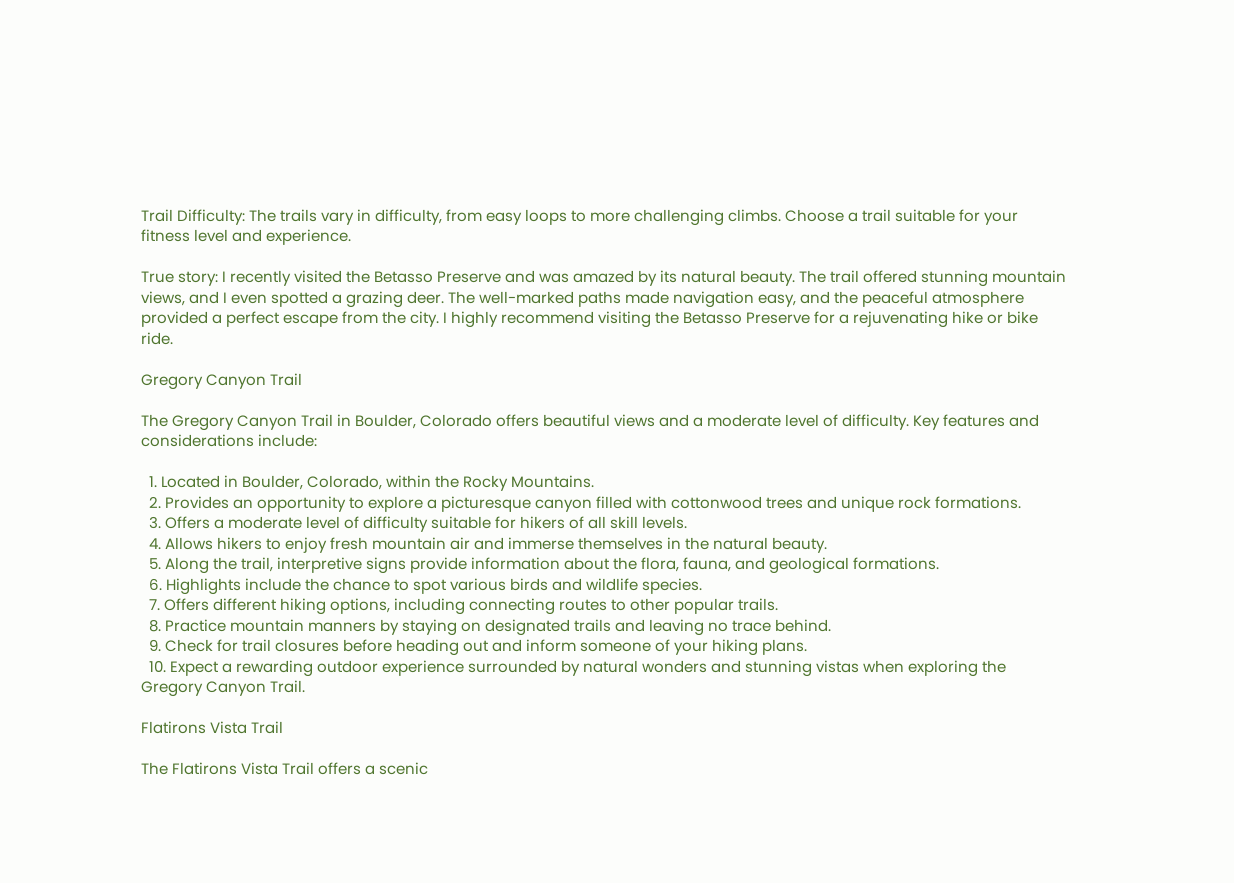Trail Difficulty: The trails vary in difficulty, from easy loops to more challenging climbs. Choose a trail suitable for your fitness level and experience.

True story: I recently visited the Betasso Preserve and was amazed by its natural beauty. The trail offered stunning mountain views, and I even spotted a grazing deer. The well-marked paths made navigation easy, and the peaceful atmosphere provided a perfect escape from the city. I highly recommend visiting the Betasso Preserve for a rejuvenating hike or bike ride.

Gregory Canyon Trail

The Gregory Canyon Trail in Boulder, Colorado offers beautiful views and a moderate level of difficulty. Key features and considerations include:

  1. Located in Boulder, Colorado, within the Rocky Mountains.
  2. Provides an opportunity to explore a picturesque canyon filled with cottonwood trees and unique rock formations.
  3. Offers a moderate level of difficulty suitable for hikers of all skill levels.
  4. Allows hikers to enjoy fresh mountain air and immerse themselves in the natural beauty.
  5. Along the trail, interpretive signs provide information about the flora, fauna, and geological formations.
  6. Highlights include the chance to spot various birds and wildlife species.
  7. Offers different hiking options, including connecting routes to other popular trails.
  8. Practice mountain manners by staying on designated trails and leaving no trace behind.
  9. Check for trail closures before heading out and inform someone of your hiking plans.
  10. Expect a rewarding outdoor experience surrounded by natural wonders and stunning vistas when exploring the Gregory Canyon Trail.

Flatirons Vista Trail

The Flatirons Vista Trail offers a scenic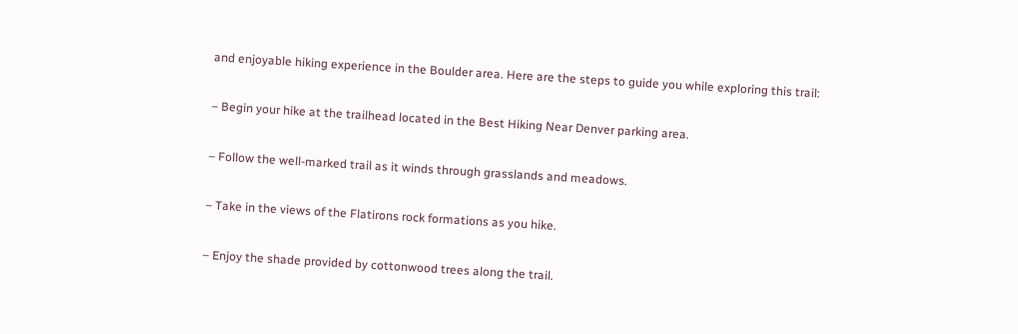and enjoyable hiking experience in the Boulder area. Here are the steps to guide you while exploring this trail:

– Begin your hike at the trailhead located in the Best Hiking Near Denver parking area.

– Follow the well-marked trail as it winds through grasslands and meadows.

– Take in the views of the Flatirons rock formations as you hike.

– Enjoy the shade provided by cottonwood trees along the trail.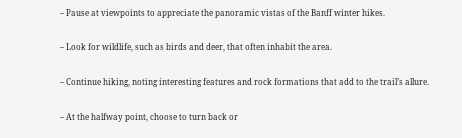– Pause at viewpoints to appreciate the panoramic vistas of the Banff winter hikes.

– Look for wildlife, such as birds and deer, that often inhabit the area.

– Continue hiking, noting interesting features and rock formations that add to the trail’s allure.

– At the halfway point, choose to turn back or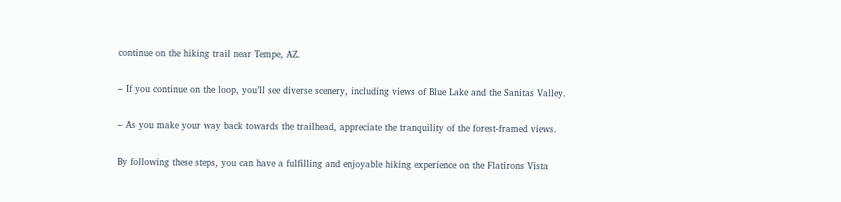continue on the hiking trail near Tempe, AZ.

– If you continue on the loop, you’ll see diverse scenery, including views of Blue Lake and the Sanitas Valley.

– As you make your way back towards the trailhead, appreciate the tranquility of the forest-framed views.

By following these steps, you can have a fulfilling and enjoyable hiking experience on the Flatirons Vista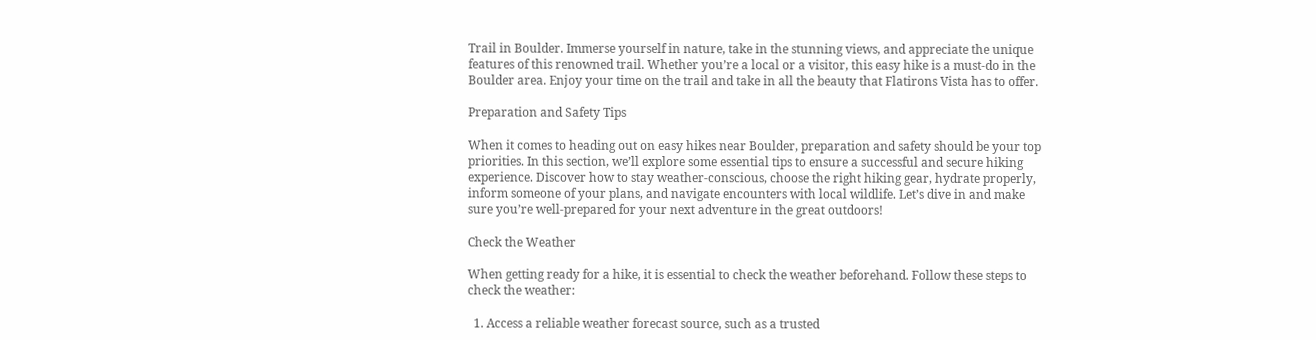Trail in Boulder. Immerse yourself in nature, take in the stunning views, and appreciate the unique features of this renowned trail. Whether you’re a local or a visitor, this easy hike is a must-do in the Boulder area. Enjoy your time on the trail and take in all the beauty that Flatirons Vista has to offer.

Preparation and Safety Tips

When it comes to heading out on easy hikes near Boulder, preparation and safety should be your top priorities. In this section, we’ll explore some essential tips to ensure a successful and secure hiking experience. Discover how to stay weather-conscious, choose the right hiking gear, hydrate properly, inform someone of your plans, and navigate encounters with local wildlife. Let’s dive in and make sure you’re well-prepared for your next adventure in the great outdoors!

Check the Weather

When getting ready for a hike, it is essential to check the weather beforehand. Follow these steps to check the weather:

  1. Access a reliable weather forecast source, such as a trusted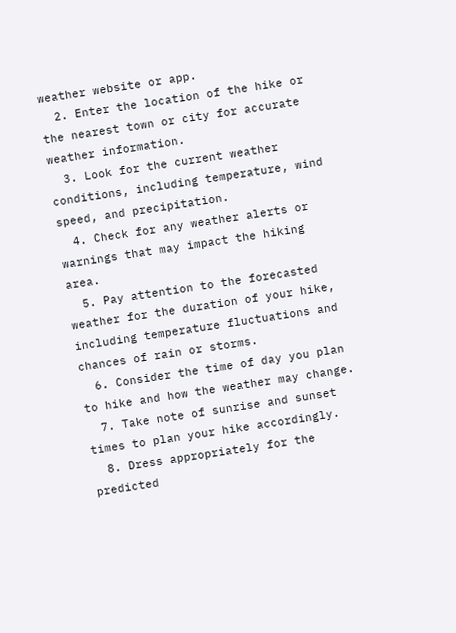weather website or app.
  2. Enter the location of the hike or the nearest town or city for accurate weather information.
  3. Look for the current weather conditions, including temperature, wind speed, and precipitation.
  4. Check for any weather alerts or warnings that may impact the hiking area.
  5. Pay attention to the forecasted weather for the duration of your hike, including temperature fluctuations and chances of rain or storms.
  6. Consider the time of day you plan to hike and how the weather may change.
  7. Take note of sunrise and sunset times to plan your hike accordingly.
  8. Dress appropriately for the predicted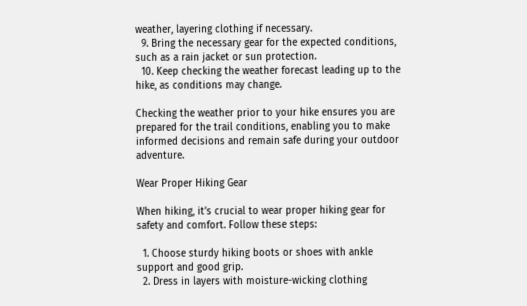weather, layering clothing if necessary.
  9. Bring the necessary gear for the expected conditions, such as a rain jacket or sun protection.
  10. Keep checking the weather forecast leading up to the hike, as conditions may change.

Checking the weather prior to your hike ensures you are prepared for the trail conditions, enabling you to make informed decisions and remain safe during your outdoor adventure.

Wear Proper Hiking Gear

When hiking, it’s crucial to wear proper hiking gear for safety and comfort. Follow these steps:

  1. Choose sturdy hiking boots or shoes with ankle support and good grip.
  2. Dress in layers with moisture-wicking clothing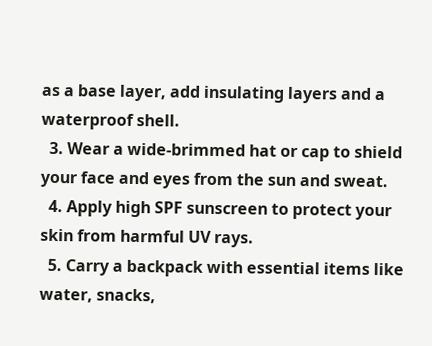as a base layer, add insulating layers and a waterproof shell.
  3. Wear a wide-brimmed hat or cap to shield your face and eyes from the sun and sweat.
  4. Apply high SPF sunscreen to protect your skin from harmful UV rays.
  5. Carry a backpack with essential items like water, snacks,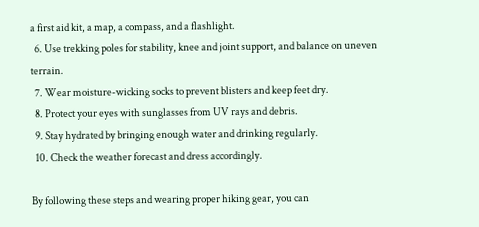a first aid kit, a map, a compass, and a flashlight.
  6. Use trekking poles for stability, knee and joint support, and balance on uneven terrain.
  7. Wear moisture-wicking socks to prevent blisters and keep feet dry.
  8. Protect your eyes with sunglasses from UV rays and debris.
  9. Stay hydrated by bringing enough water and drinking regularly.
  10. Check the weather forecast and dress accordingly.

By following these steps and wearing proper hiking gear, you can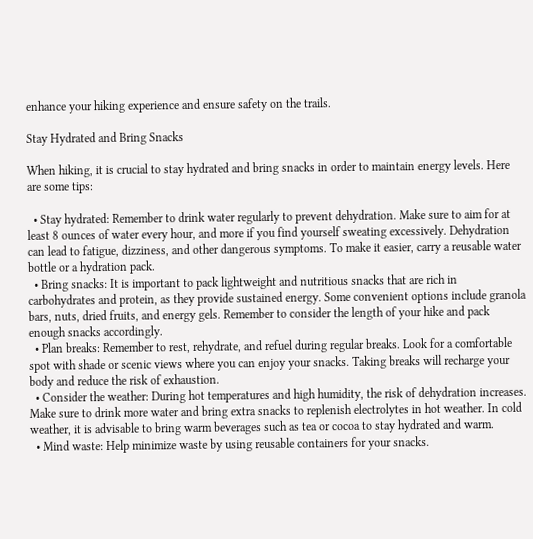enhance your hiking experience and ensure safety on the trails.

Stay Hydrated and Bring Snacks

When hiking, it is crucial to stay hydrated and bring snacks in order to maintain energy levels. Here are some tips:

  • Stay hydrated: Remember to drink water regularly to prevent dehydration. Make sure to aim for at least 8 ounces of water every hour, and more if you find yourself sweating excessively. Dehydration can lead to fatigue, dizziness, and other dangerous symptoms. To make it easier, carry a reusable water bottle or a hydration pack.
  • Bring snacks: It is important to pack lightweight and nutritious snacks that are rich in carbohydrates and protein, as they provide sustained energy. Some convenient options include granola bars, nuts, dried fruits, and energy gels. Remember to consider the length of your hike and pack enough snacks accordingly.
  • Plan breaks: Remember to rest, rehydrate, and refuel during regular breaks. Look for a comfortable spot with shade or scenic views where you can enjoy your snacks. Taking breaks will recharge your body and reduce the risk of exhaustion.
  • Consider the weather: During hot temperatures and high humidity, the risk of dehydration increases. Make sure to drink more water and bring extra snacks to replenish electrolytes in hot weather. In cold weather, it is advisable to bring warm beverages such as tea or cocoa to stay hydrated and warm.
  • Mind waste: Help minimize waste by using reusable containers for your snacks.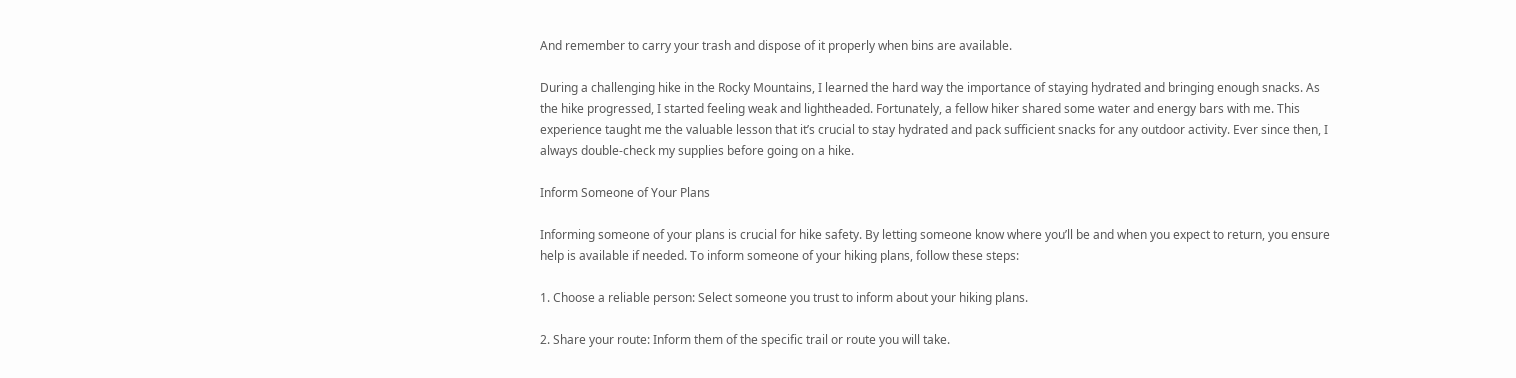And remember to carry your trash and dispose of it properly when bins are available.

During a challenging hike in the Rocky Mountains, I learned the hard way the importance of staying hydrated and bringing enough snacks. As the hike progressed, I started feeling weak and lightheaded. Fortunately, a fellow hiker shared some water and energy bars with me. This experience taught me the valuable lesson that it’s crucial to stay hydrated and pack sufficient snacks for any outdoor activity. Ever since then, I always double-check my supplies before going on a hike.

Inform Someone of Your Plans

Informing someone of your plans is crucial for hike safety. By letting someone know where you’ll be and when you expect to return, you ensure help is available if needed. To inform someone of your hiking plans, follow these steps:

1. Choose a reliable person: Select someone you trust to inform about your hiking plans.

2. Share your route: Inform them of the specific trail or route you will take.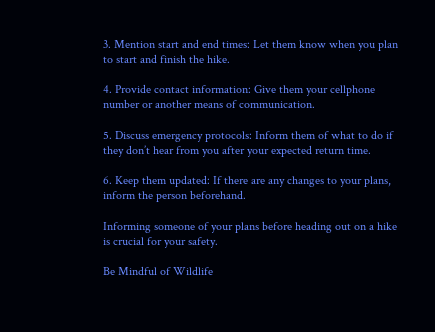3. Mention start and end times: Let them know when you plan to start and finish the hike.

4. Provide contact information: Give them your cellphone number or another means of communication.

5. Discuss emergency protocols: Inform them of what to do if they don’t hear from you after your expected return time.

6. Keep them updated: If there are any changes to your plans, inform the person beforehand.

Informing someone of your plans before heading out on a hike is crucial for your safety.

Be Mindful of Wildlife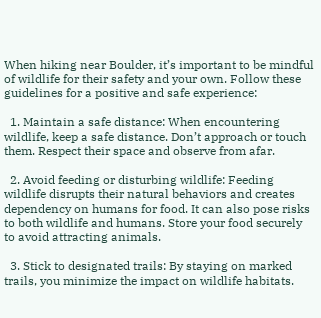When hiking near Boulder, it’s important to be mindful of wildlife for their safety and your own. Follow these guidelines for a positive and safe experience:

  1. Maintain a safe distance: When encountering wildlife, keep a safe distance. Don’t approach or touch them. Respect their space and observe from afar.

  2. Avoid feeding or disturbing wildlife: Feeding wildlife disrupts their natural behaviors and creates dependency on humans for food. It can also pose risks to both wildlife and humans. Store your food securely to avoid attracting animals.

  3. Stick to designated trails: By staying on marked trails, you minimize the impact on wildlife habitats.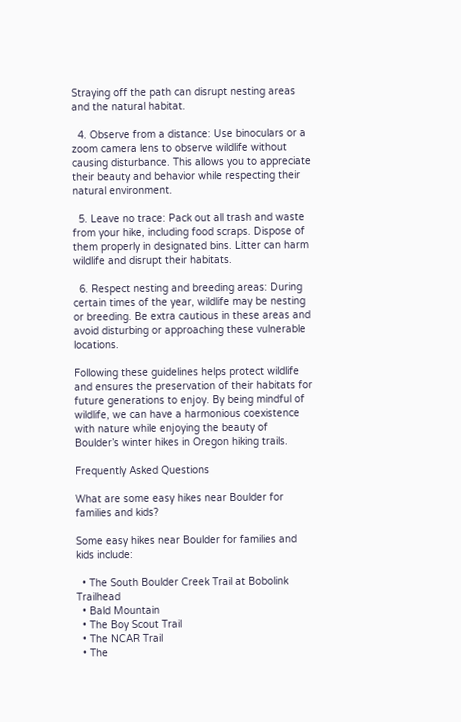Straying off the path can disrupt nesting areas and the natural habitat.

  4. Observe from a distance: Use binoculars or a zoom camera lens to observe wildlife without causing disturbance. This allows you to appreciate their beauty and behavior while respecting their natural environment.

  5. Leave no trace: Pack out all trash and waste from your hike, including food scraps. Dispose of them properly in designated bins. Litter can harm wildlife and disrupt their habitats.

  6. Respect nesting and breeding areas: During certain times of the year, wildlife may be nesting or breeding. Be extra cautious in these areas and avoid disturbing or approaching these vulnerable locations.

Following these guidelines helps protect wildlife and ensures the preservation of their habitats for future generations to enjoy. By being mindful of wildlife, we can have a harmonious coexistence with nature while enjoying the beauty of Boulder’s winter hikes in Oregon hiking trails.

Frequently Asked Questions

What are some easy hikes near Boulder for families and kids?

Some easy hikes near Boulder for families and kids include:

  • The South Boulder Creek Trail at Bobolink Trailhead
  • Bald Mountain
  • The Boy Scout Trail
  • The NCAR Trail
  • The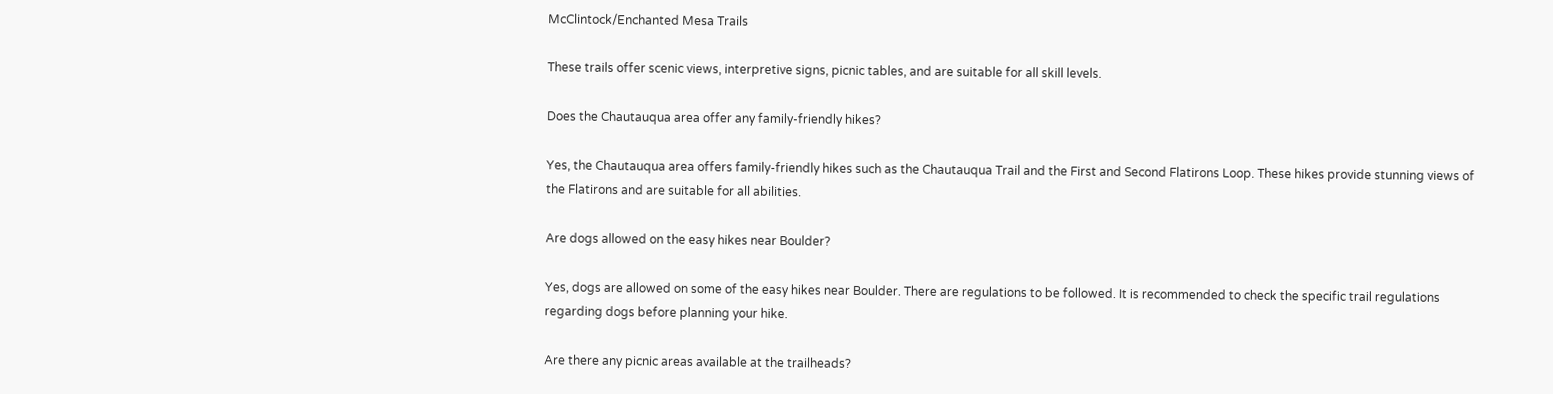McClintock/Enchanted Mesa Trails

These trails offer scenic views, interpretive signs, picnic tables, and are suitable for all skill levels.

Does the Chautauqua area offer any family-friendly hikes?

Yes, the Chautauqua area offers family-friendly hikes such as the Chautauqua Trail and the First and Second Flatirons Loop. These hikes provide stunning views of the Flatirons and are suitable for all abilities.

Are dogs allowed on the easy hikes near Boulder?

Yes, dogs are allowed on some of the easy hikes near Boulder. There are regulations to be followed. It is recommended to check the specific trail regulations regarding dogs before planning your hike.

Are there any picnic areas available at the trailheads?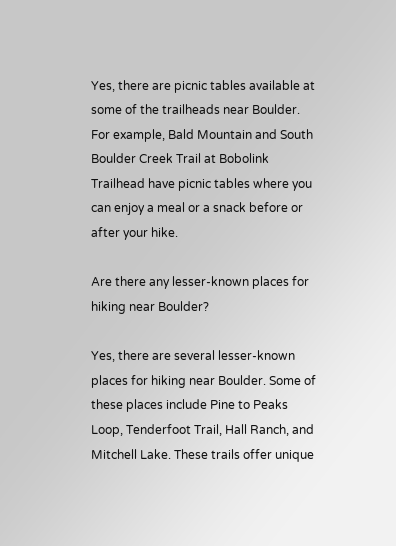Yes, there are picnic tables available at some of the trailheads near Boulder. For example, Bald Mountain and South Boulder Creek Trail at Bobolink Trailhead have picnic tables where you can enjoy a meal or a snack before or after your hike.

Are there any lesser-known places for hiking near Boulder?

Yes, there are several lesser-known places for hiking near Boulder. Some of these places include Pine to Peaks Loop, Tenderfoot Trail, Hall Ranch, and Mitchell Lake. These trails offer unique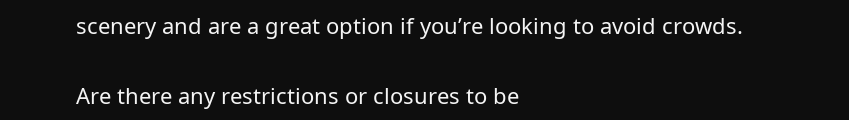scenery and are a great option if you’re looking to avoid crowds.

Are there any restrictions or closures to be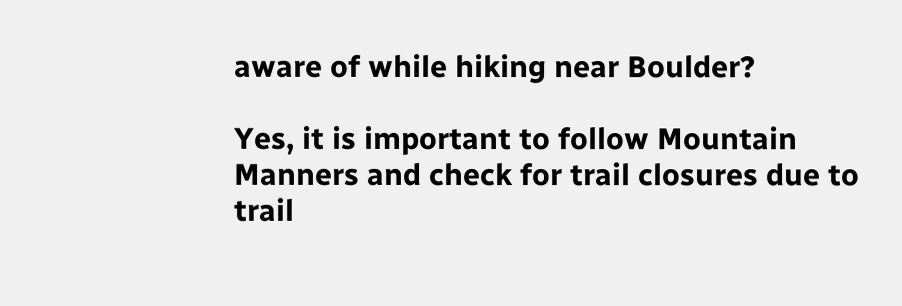aware of while hiking near Boulder?

Yes, it is important to follow Mountain Manners and check for trail closures due to trail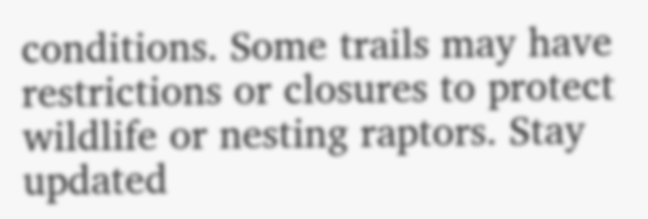conditions. Some trails may have restrictions or closures to protect wildlife or nesting raptors. Stay updated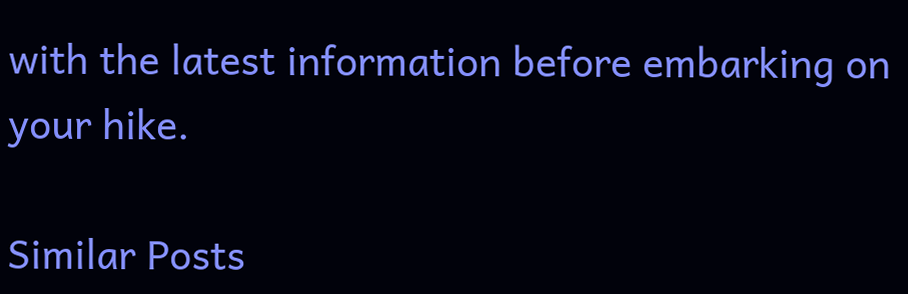with the latest information before embarking on your hike.

Similar Posts